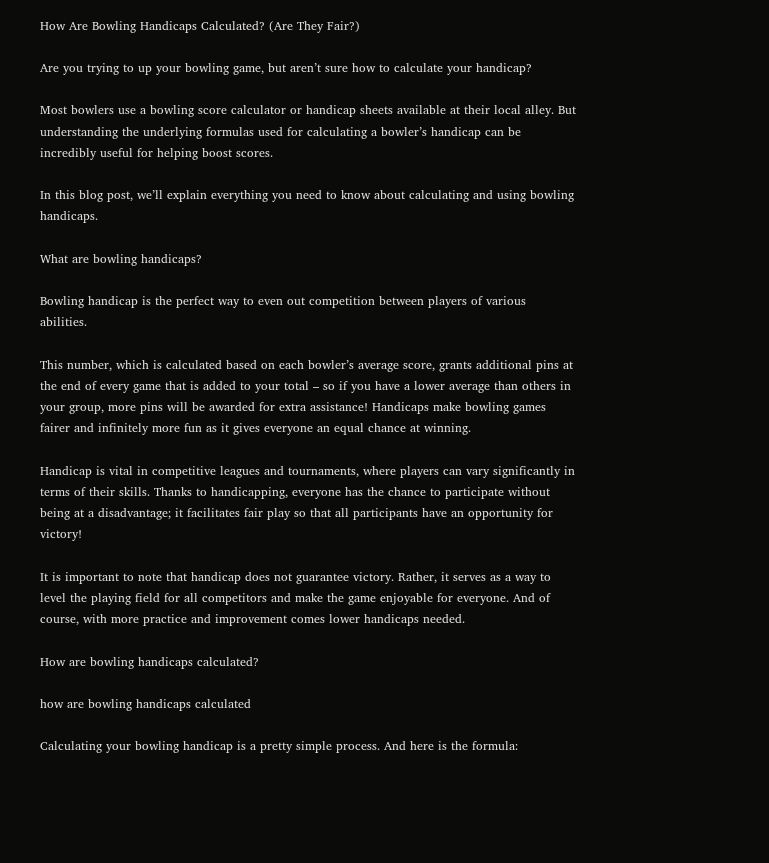How Are Bowling Handicaps Calculated? (Are They Fair?)

Are you trying to up your bowling game, but aren’t sure how to calculate your handicap?

Most bowlers use a bowling score calculator or handicap sheets available at their local alley. But understanding the underlying formulas used for calculating a bowler’s handicap can be incredibly useful for helping boost scores.

In this blog post, we’ll explain everything you need to know about calculating and using bowling handicaps.

What are bowling handicaps?

Bowling handicap is the perfect way to even out competition between players of various abilities.

This number, which is calculated based on each bowler’s average score, grants additional pins at the end of every game that is added to your total – so if you have a lower average than others in your group, more pins will be awarded for extra assistance! Handicaps make bowling games fairer and infinitely more fun as it gives everyone an equal chance at winning.

Handicap is vital in competitive leagues and tournaments, where players can vary significantly in terms of their skills. Thanks to handicapping, everyone has the chance to participate without being at a disadvantage; it facilitates fair play so that all participants have an opportunity for victory!

It is important to note that handicap does not guarantee victory. Rather, it serves as a way to level the playing field for all competitors and make the game enjoyable for everyone. And of course, with more practice and improvement comes lower handicaps needed.

How are bowling handicaps calculated?

how are bowling handicaps calculated

Calculating your bowling handicap is a pretty simple process. And here is the formula: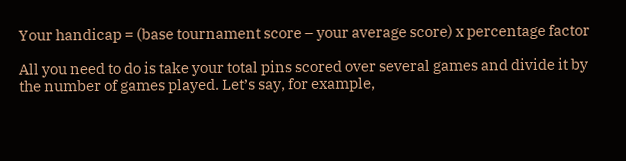Your handicap = (base tournament score – your average score) x percentage factor

All you need to do is take your total pins scored over several games and divide it by the number of games played. Let’s say, for example,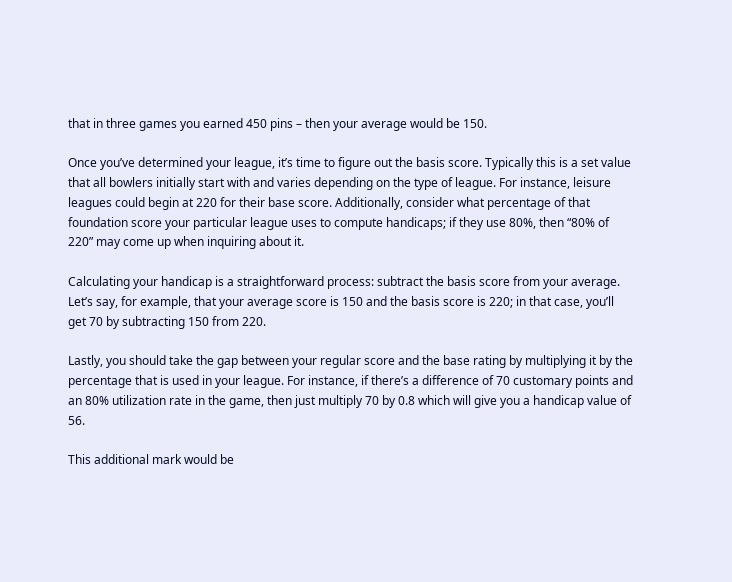that in three games you earned 450 pins – then your average would be 150.

Once you’ve determined your league, it’s time to figure out the basis score. Typically this is a set value that all bowlers initially start with and varies depending on the type of league. For instance, leisure leagues could begin at 220 for their base score. Additionally, consider what percentage of that foundation score your particular league uses to compute handicaps; if they use 80%, then “80% of 220” may come up when inquiring about it.

Calculating your handicap is a straightforward process: subtract the basis score from your average. Let’s say, for example, that your average score is 150 and the basis score is 220; in that case, you’ll get 70 by subtracting 150 from 220.

Lastly, you should take the gap between your regular score and the base rating by multiplying it by the percentage that is used in your league. For instance, if there’s a difference of 70 customary points and an 80% utilization rate in the game, then just multiply 70 by 0.8 which will give you a handicap value of 56.

This additional mark would be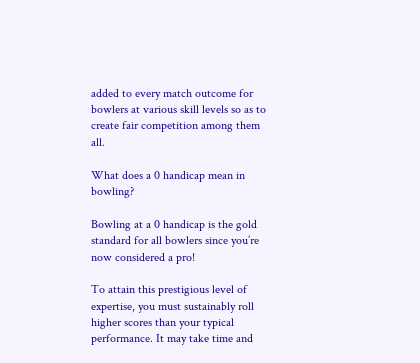added to every match outcome for bowlers at various skill levels so as to create fair competition among them all.

What does a 0 handicap mean in bowling?

Bowling at a 0 handicap is the gold standard for all bowlers since you’re now considered a pro!

To attain this prestigious level of expertise, you must sustainably roll higher scores than your typical performance. It may take time and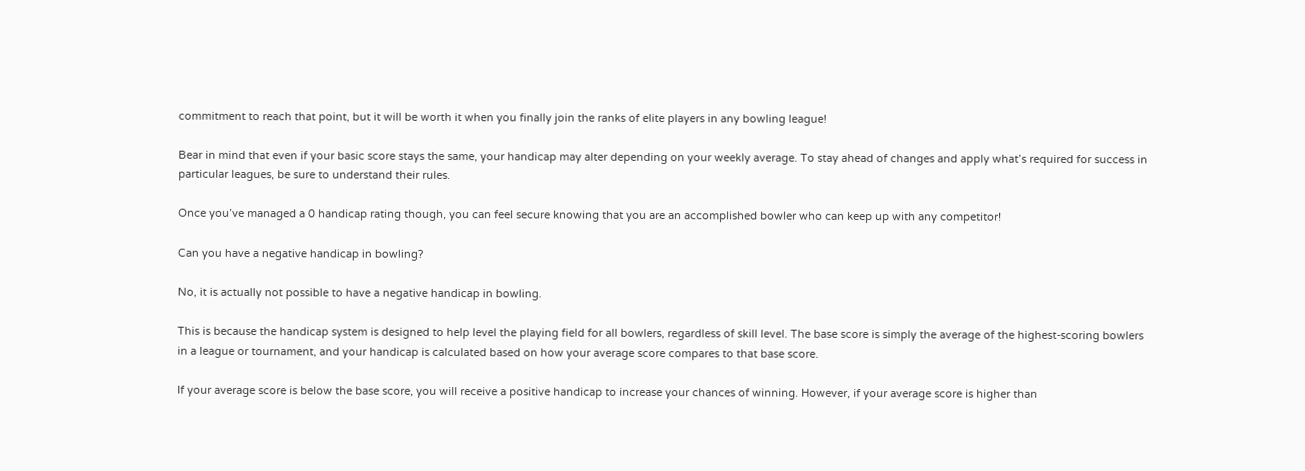commitment to reach that point, but it will be worth it when you finally join the ranks of elite players in any bowling league!

Bear in mind that even if your basic score stays the same, your handicap may alter depending on your weekly average. To stay ahead of changes and apply what’s required for success in particular leagues, be sure to understand their rules.

Once you’ve managed a 0 handicap rating though, you can feel secure knowing that you are an accomplished bowler who can keep up with any competitor!

Can you have a negative handicap in bowling?

No, it is actually not possible to have a negative handicap in bowling.

This is because the handicap system is designed to help level the playing field for all bowlers, regardless of skill level. The base score is simply the average of the highest-scoring bowlers in a league or tournament, and your handicap is calculated based on how your average score compares to that base score.

If your average score is below the base score, you will receive a positive handicap to increase your chances of winning. However, if your average score is higher than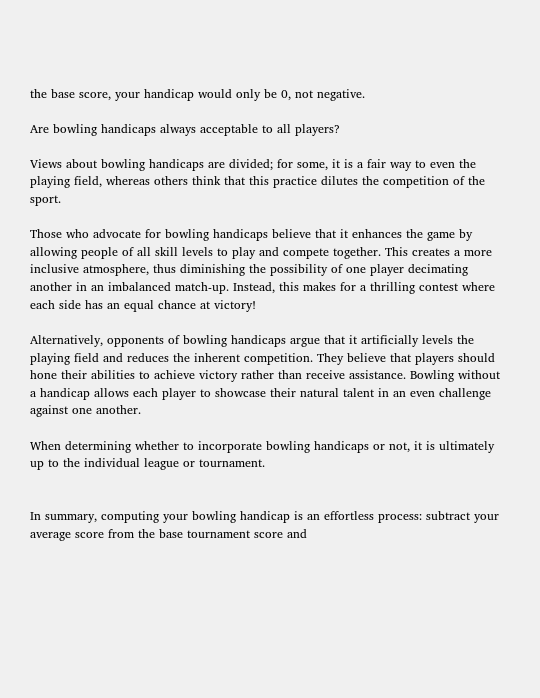the base score, your handicap would only be 0, not negative.

Are bowling handicaps always acceptable to all players?

Views about bowling handicaps are divided; for some, it is a fair way to even the playing field, whereas others think that this practice dilutes the competition of the sport.

Those who advocate for bowling handicaps believe that it enhances the game by allowing people of all skill levels to play and compete together. This creates a more inclusive atmosphere, thus diminishing the possibility of one player decimating another in an imbalanced match-up. Instead, this makes for a thrilling contest where each side has an equal chance at victory!

Alternatively, opponents of bowling handicaps argue that it artificially levels the playing field and reduces the inherent competition. They believe that players should hone their abilities to achieve victory rather than receive assistance. Bowling without a handicap allows each player to showcase their natural talent in an even challenge against one another.

When determining whether to incorporate bowling handicaps or not, it is ultimately up to the individual league or tournament.


In summary, computing your bowling handicap is an effortless process: subtract your average score from the base tournament score and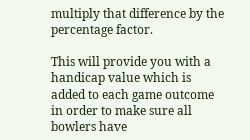multiply that difference by the percentage factor.

This will provide you with a handicap value which is added to each game outcome in order to make sure all bowlers have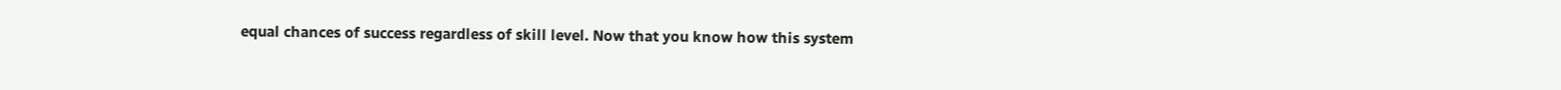equal chances of success regardless of skill level. Now that you know how this system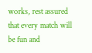works, rest assured that every match will be fun and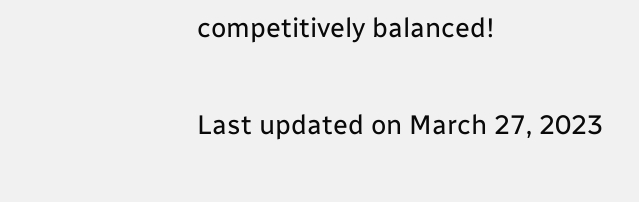competitively balanced!

Last updated on March 27, 2023